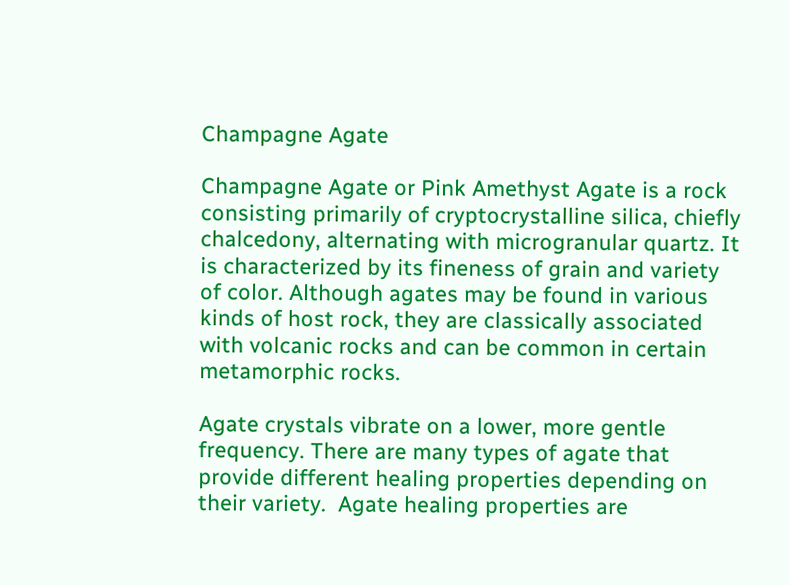Champagne Agate

Champagne Agate or Pink Amethyst Agate is a rock consisting primarily of cryptocrystalline silica, chiefly chalcedony, alternating with microgranular quartz. It is characterized by its fineness of grain and variety of color. Although agates may be found in various kinds of host rock, they are classically associated with volcanic rocks and can be common in certain metamorphic rocks.

Agate crystals vibrate on a lower, more gentle frequency. There are many types of agate that provide different healing properties depending on their variety.  Agate healing properties are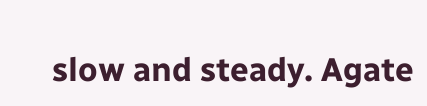slow and steady. Agate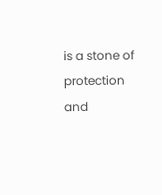is a stone of protection and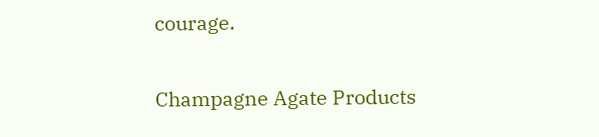courage.

Champagne Agate Products